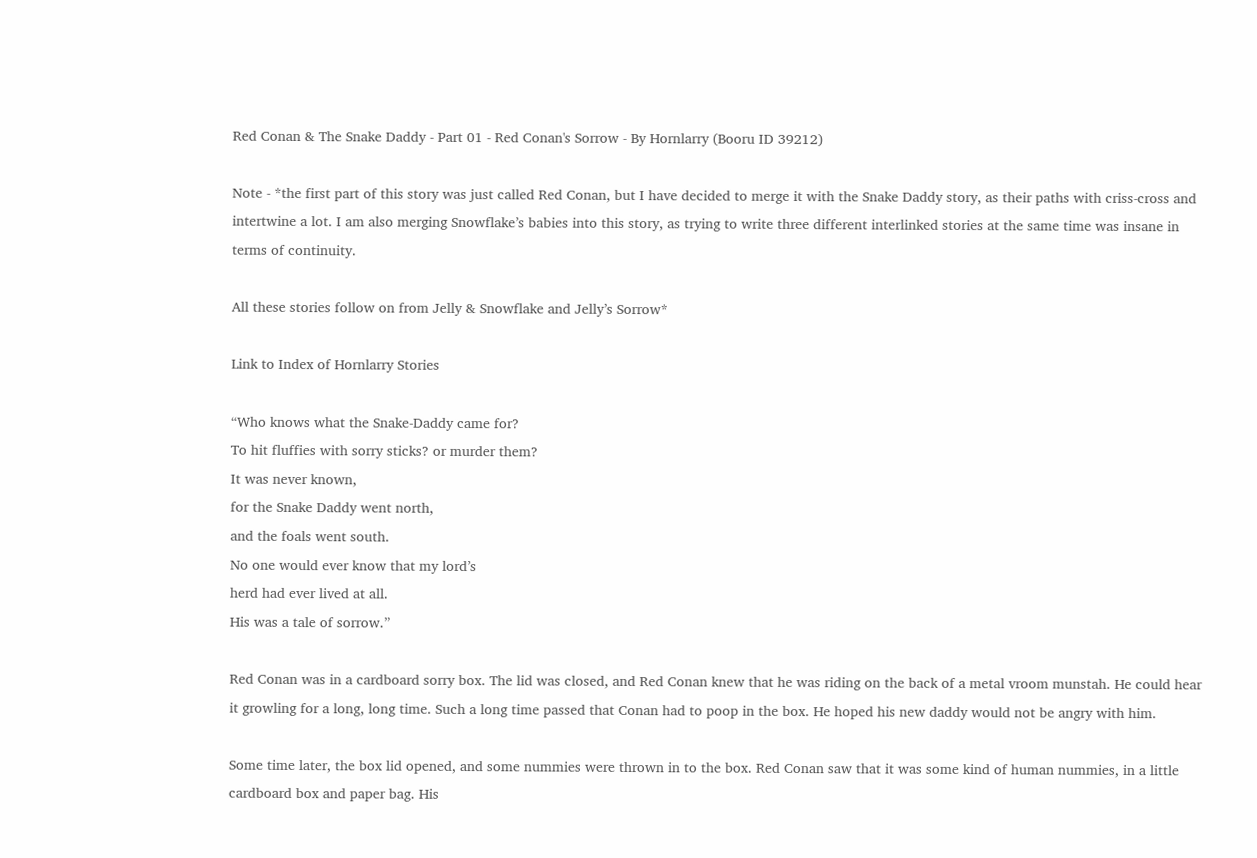Red Conan & The Snake Daddy - Part 01 - Red Conan's Sorrow - By Hornlarry (Booru ID 39212)

Note - *the first part of this story was just called Red Conan, but I have decided to merge it with the Snake Daddy story, as their paths with criss-cross and intertwine a lot. I am also merging Snowflake’s babies into this story, as trying to write three different interlinked stories at the same time was insane in terms of continuity.

All these stories follow on from Jelly & Snowflake and Jelly’s Sorrow*

Link to Index of Hornlarry Stories

“Who knows what the Snake-Daddy came for?
To hit fluffies with sorry sticks? or murder them?
It was never known,
for the Snake Daddy went north,
and the foals went south.
No one would ever know that my lord’s
herd had ever lived at all.
His was a tale of sorrow.”

Red Conan was in a cardboard sorry box. The lid was closed, and Red Conan knew that he was riding on the back of a metal vroom munstah. He could hear it growling for a long, long time. Such a long time passed that Conan had to poop in the box. He hoped his new daddy would not be angry with him.

Some time later, the box lid opened, and some nummies were thrown in to the box. Red Conan saw that it was some kind of human nummies, in a little cardboard box and paper bag. His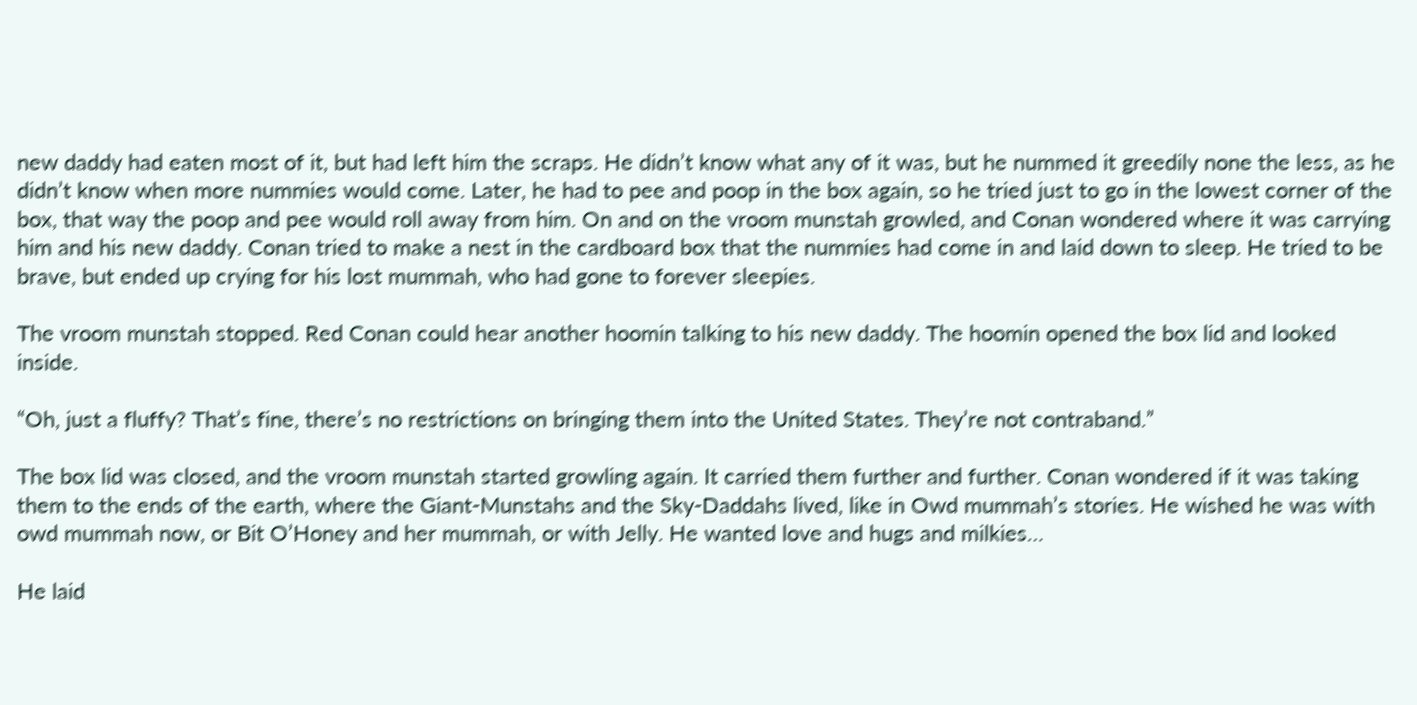new daddy had eaten most of it, but had left him the scraps. He didn’t know what any of it was, but he nummed it greedily none the less, as he didn’t know when more nummies would come. Later, he had to pee and poop in the box again, so he tried just to go in the lowest corner of the box, that way the poop and pee would roll away from him. On and on the vroom munstah growled, and Conan wondered where it was carrying him and his new daddy. Conan tried to make a nest in the cardboard box that the nummies had come in and laid down to sleep. He tried to be brave, but ended up crying for his lost mummah, who had gone to forever sleepies.

The vroom munstah stopped. Red Conan could hear another hoomin talking to his new daddy. The hoomin opened the box lid and looked inside.

“Oh, just a fluffy? That’s fine, there’s no restrictions on bringing them into the United States. They’re not contraband.”

The box lid was closed, and the vroom munstah started growling again. It carried them further and further. Conan wondered if it was taking them to the ends of the earth, where the Giant-Munstahs and the Sky-Daddahs lived, like in Owd mummah’s stories. He wished he was with owd mummah now, or Bit O’Honey and her mummah, or with Jelly. He wanted love and hugs and milkies…

He laid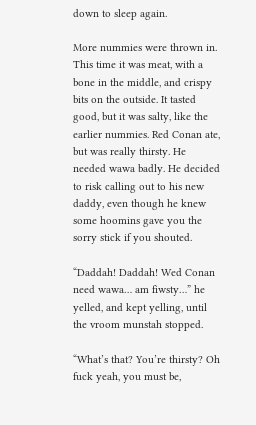down to sleep again.

More nummies were thrown in. This time it was meat, with a bone in the middle, and crispy bits on the outside. It tasted good, but it was salty, like the earlier nummies. Red Conan ate, but was really thirsty. He needed wawa badly. He decided to risk calling out to his new daddy, even though he knew some hoomins gave you the sorry stick if you shouted.

“Daddah! Daddah! Wed Conan need wawa… am fiwsty…” he yelled, and kept yelling, until the vroom munstah stopped.

“What’s that? You’re thirsty? Oh fuck yeah, you must be,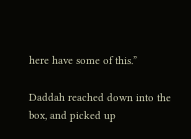here have some of this.”

Daddah reached down into the box, and picked up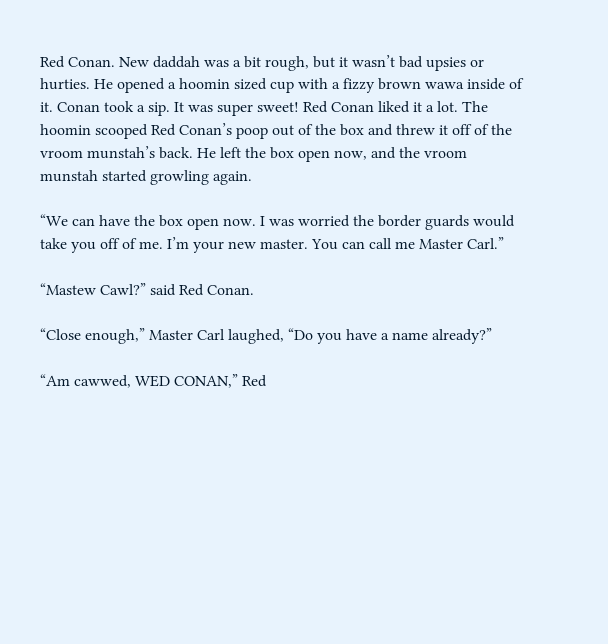Red Conan. New daddah was a bit rough, but it wasn’t bad upsies or hurties. He opened a hoomin sized cup with a fizzy brown wawa inside of it. Conan took a sip. It was super sweet! Red Conan liked it a lot. The hoomin scooped Red Conan’s poop out of the box and threw it off of the vroom munstah’s back. He left the box open now, and the vroom munstah started growling again.

“We can have the box open now. I was worried the border guards would take you off of me. I’m your new master. You can call me Master Carl.”

“Mastew Cawl?” said Red Conan.

“Close enough,” Master Carl laughed, “Do you have a name already?”

“Am cawwed, WED CONAN,” Red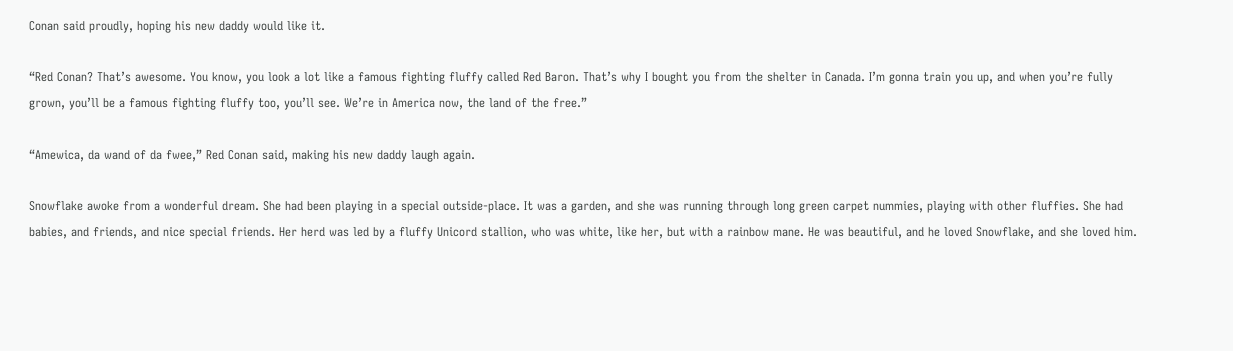Conan said proudly, hoping his new daddy would like it.

“Red Conan? That’s awesome. You know, you look a lot like a famous fighting fluffy called Red Baron. That’s why I bought you from the shelter in Canada. I’m gonna train you up, and when you’re fully grown, you’ll be a famous fighting fluffy too, you’ll see. We’re in America now, the land of the free.”

“Amewica, da wand of da fwee,” Red Conan said, making his new daddy laugh again.

Snowflake awoke from a wonderful dream. She had been playing in a special outside-place. It was a garden, and she was running through long green carpet nummies, playing with other fluffies. She had babies, and friends, and nice special friends. Her herd was led by a fluffy Unicord stallion, who was white, like her, but with a rainbow mane. He was beautiful, and he loved Snowflake, and she loved him.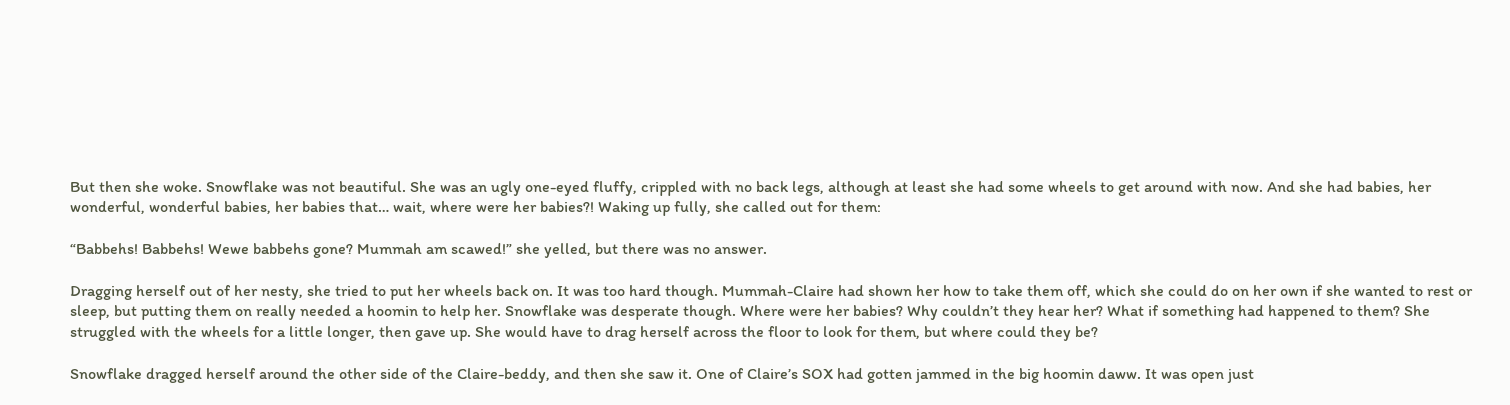But then she woke. Snowflake was not beautiful. She was an ugly one-eyed fluffy, crippled with no back legs, although at least she had some wheels to get around with now. And she had babies, her wonderful, wonderful babies, her babies that… wait, where were her babies?! Waking up fully, she called out for them:

“Babbehs! Babbehs! Wewe babbehs gone? Mummah am scawed!” she yelled, but there was no answer.

Dragging herself out of her nesty, she tried to put her wheels back on. It was too hard though. Mummah-Claire had shown her how to take them off, which she could do on her own if she wanted to rest or sleep, but putting them on really needed a hoomin to help her. Snowflake was desperate though. Where were her babies? Why couldn’t they hear her? What if something had happened to them? She struggled with the wheels for a little longer, then gave up. She would have to drag herself across the floor to look for them, but where could they be?

Snowflake dragged herself around the other side of the Claire-beddy, and then she saw it. One of Claire’s SOX had gotten jammed in the big hoomin daww. It was open just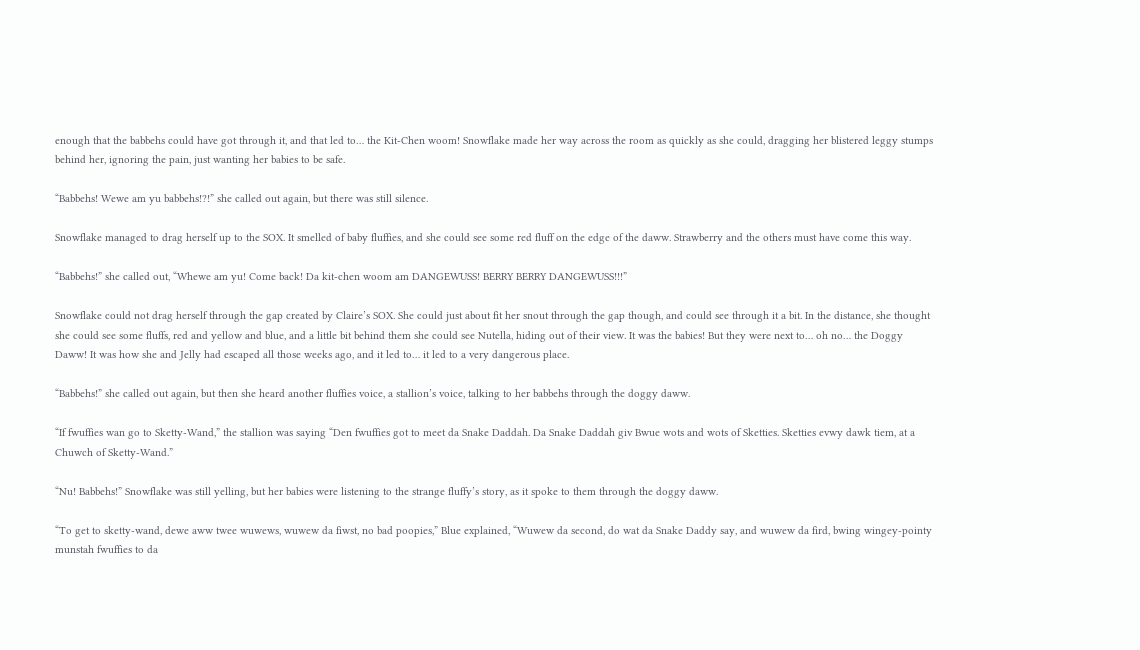enough that the babbehs could have got through it, and that led to… the Kit-Chen woom! Snowflake made her way across the room as quickly as she could, dragging her blistered leggy stumps behind her, ignoring the pain, just wanting her babies to be safe.

“Babbehs! Wewe am yu babbehs!?!” she called out again, but there was still silence.

Snowflake managed to drag herself up to the SOX. It smelled of baby fluffies, and she could see some red fluff on the edge of the daww. Strawberry and the others must have come this way.

“Babbehs!” she called out, “Whewe am yu! Come back! Da kit-chen woom am DANGEWUSS! BERRY BERRY DANGEWUSS!!!”

Snowflake could not drag herself through the gap created by Claire’s SOX. She could just about fit her snout through the gap though, and could see through it a bit. In the distance, she thought she could see some fluffs, red and yellow and blue, and a little bit behind them she could see Nutella, hiding out of their view. It was the babies! But they were next to… oh no… the Doggy Daww! It was how she and Jelly had escaped all those weeks ago, and it led to… it led to a very dangerous place.

“Babbehs!” she called out again, but then she heard another fluffies voice, a stallion’s voice, talking to her babbehs through the doggy daww.

“If fwuffies wan go to Sketty-Wand,” the stallion was saying “Den fwuffies got to meet da Snake Daddah. Da Snake Daddah giv Bwue wots and wots of Sketties. Sketties evwy dawk tiem, at a Chuwch of Sketty-Wand.”

“Nu! Babbehs!” Snowflake was still yelling, but her babies were listening to the strange fluffy’s story, as it spoke to them through the doggy daww.

“To get to sketty-wand, dewe aww twee wuwews, wuwew da fiwst, no bad poopies,” Blue explained, “Wuwew da second, do wat da Snake Daddy say, and wuwew da fird, bwing wingey-pointy munstah fwuffies to da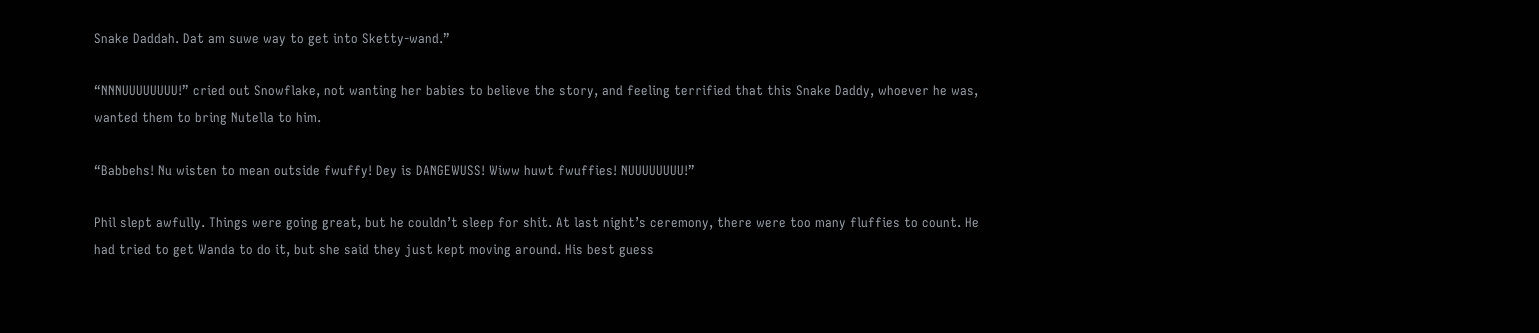Snake Daddah. Dat am suwe way to get into Sketty-wand.”

“NNNUUUUUUUU!” cried out Snowflake, not wanting her babies to believe the story, and feeling terrified that this Snake Daddy, whoever he was, wanted them to bring Nutella to him.

“Babbehs! Nu wisten to mean outside fwuffy! Dey is DANGEWUSS! Wiww huwt fwuffies! NUUUUUUUU!”

Phil slept awfully. Things were going great, but he couldn’t sleep for shit. At last night’s ceremony, there were too many fluffies to count. He had tried to get Wanda to do it, but she said they just kept moving around. His best guess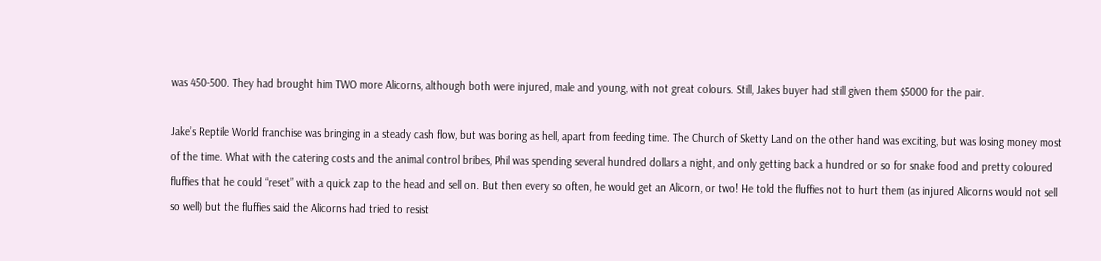was 450-500. They had brought him TWO more Alicorns, although both were injured, male and young, with not great colours. Still, Jakes buyer had still given them $5000 for the pair.

Jake’s Reptile World franchise was bringing in a steady cash flow, but was boring as hell, apart from feeding time. The Church of Sketty Land on the other hand was exciting, but was losing money most of the time. What with the catering costs and the animal control bribes, Phil was spending several hundred dollars a night, and only getting back a hundred or so for snake food and pretty coloured fluffies that he could “reset” with a quick zap to the head and sell on. But then every so often, he would get an Alicorn, or two! He told the fluffies not to hurt them (as injured Alicorns would not sell so well) but the fluffies said the Alicorns had tried to resist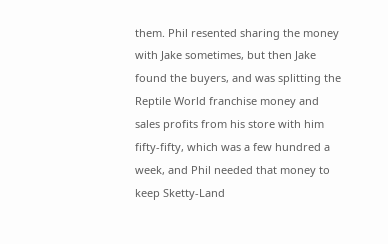them. Phil resented sharing the money with Jake sometimes, but then Jake found the buyers, and was splitting the Reptile World franchise money and sales profits from his store with him fifty-fifty, which was a few hundred a week, and Phil needed that money to keep Sketty-Land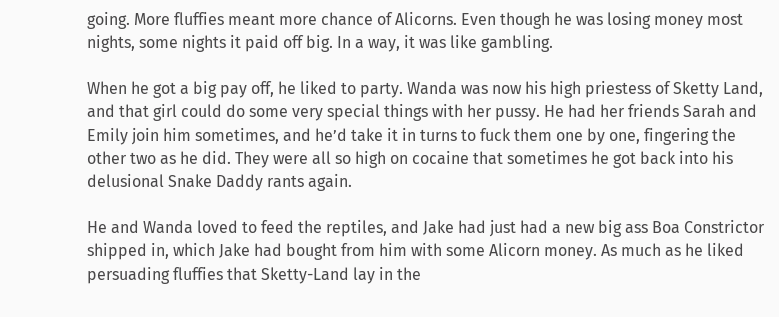going. More fluffies meant more chance of Alicorns. Even though he was losing money most nights, some nights it paid off big. In a way, it was like gambling.

When he got a big pay off, he liked to party. Wanda was now his high priestess of Sketty Land, and that girl could do some very special things with her pussy. He had her friends Sarah and Emily join him sometimes, and he’d take it in turns to fuck them one by one, fingering the other two as he did. They were all so high on cocaine that sometimes he got back into his delusional Snake Daddy rants again.

He and Wanda loved to feed the reptiles, and Jake had just had a new big ass Boa Constrictor shipped in, which Jake had bought from him with some Alicorn money. As much as he liked persuading fluffies that Sketty-Land lay in the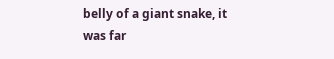belly of a giant snake, it was far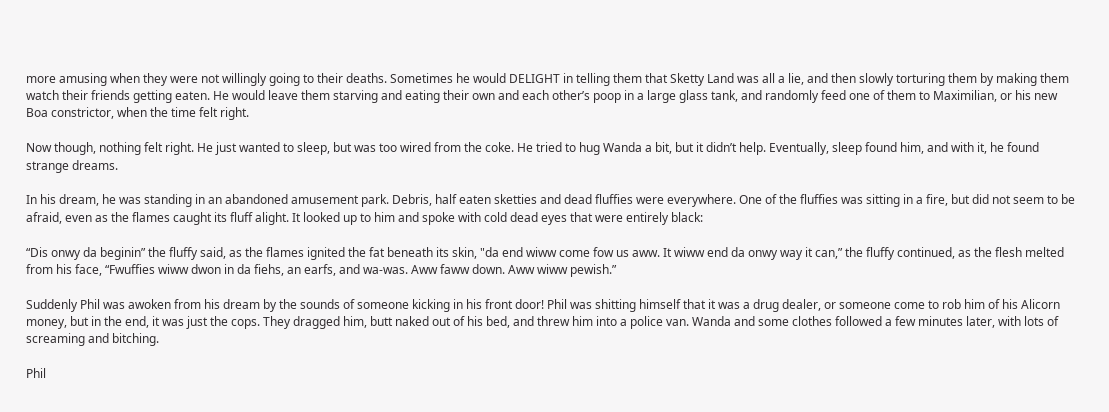more amusing when they were not willingly going to their deaths. Sometimes he would DELIGHT in telling them that Sketty Land was all a lie, and then slowly torturing them by making them watch their friends getting eaten. He would leave them starving and eating their own and each other’s poop in a large glass tank, and randomly feed one of them to Maximilian, or his new Boa constrictor, when the time felt right.

Now though, nothing felt right. He just wanted to sleep, but was too wired from the coke. He tried to hug Wanda a bit, but it didn’t help. Eventually, sleep found him, and with it, he found strange dreams.

In his dream, he was standing in an abandoned amusement park. Debris, half eaten sketties and dead fluffies were everywhere. One of the fluffies was sitting in a fire, but did not seem to be afraid, even as the flames caught its fluff alight. It looked up to him and spoke with cold dead eyes that were entirely black:

“Dis onwy da beginin” the fluffy said, as the flames ignited the fat beneath its skin, "da end wiww come fow us aww. It wiww end da onwy way it can,” the fluffy continued, as the flesh melted from his face, “Fwuffies wiww dwon in da fiehs, an earfs, and wa-was. Aww faww down. Aww wiww pewish.”

Suddenly Phil was awoken from his dream by the sounds of someone kicking in his front door! Phil was shitting himself that it was a drug dealer, or someone come to rob him of his Alicorn money, but in the end, it was just the cops. They dragged him, butt naked out of his bed, and threw him into a police van. Wanda and some clothes followed a few minutes later, with lots of screaming and bitching.

Phil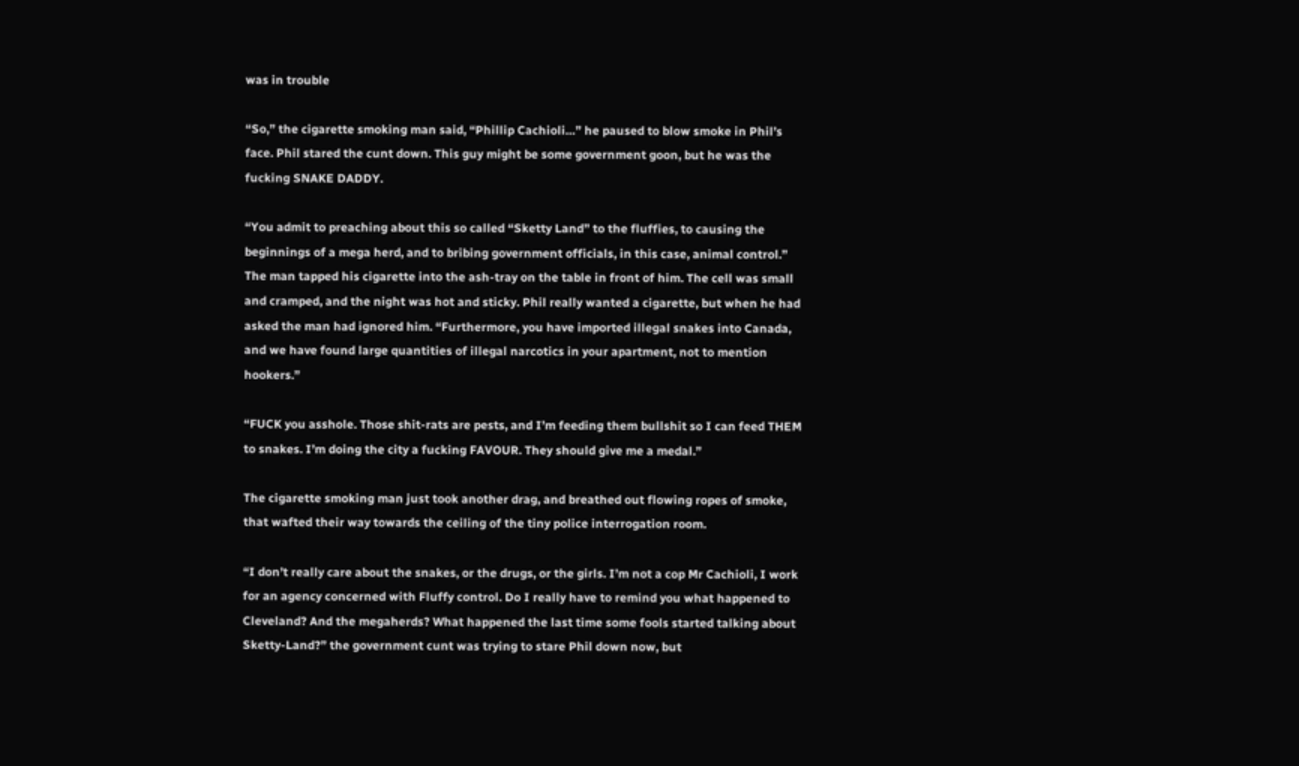was in trouble

“So,” the cigarette smoking man said, “Phillip Cachioli…” he paused to blow smoke in Phil’s face. Phil stared the cunt down. This guy might be some government goon, but he was the fucking SNAKE DADDY.

“You admit to preaching about this so called “Sketty Land” to the fluffies, to causing the beginnings of a mega herd, and to bribing government officials, in this case, animal control.” The man tapped his cigarette into the ash-tray on the table in front of him. The cell was small and cramped, and the night was hot and sticky. Phil really wanted a cigarette, but when he had asked the man had ignored him. “Furthermore, you have imported illegal snakes into Canada, and we have found large quantities of illegal narcotics in your apartment, not to mention hookers.”

“FUCK you asshole. Those shit-rats are pests, and I’m feeding them bullshit so I can feed THEM to snakes. I’m doing the city a fucking FAVOUR. They should give me a medal.”

The cigarette smoking man just took another drag, and breathed out flowing ropes of smoke, that wafted their way towards the ceiling of the tiny police interrogation room.

“I don’t really care about the snakes, or the drugs, or the girls. I’m not a cop Mr Cachioli, I work for an agency concerned with Fluffy control. Do I really have to remind you what happened to Cleveland? And the megaherds? What happened the last time some fools started talking about Sketty-Land?” the government cunt was trying to stare Phil down now, but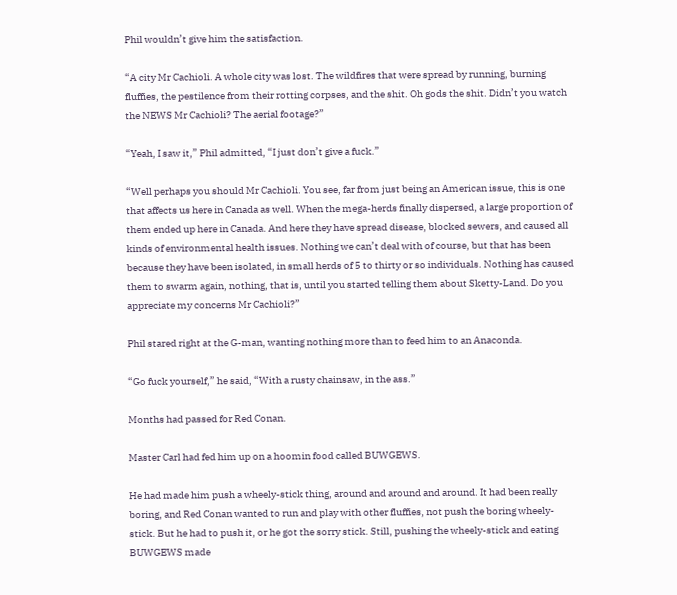Phil wouldn’t give him the satisfaction.

“A city Mr Cachioli. A whole city was lost. The wildfires that were spread by running, burning fluffies, the pestilence from their rotting corpses, and the shit. Oh gods the shit. Didn’t you watch the NEWS Mr Cachioli? The aerial footage?”

“Yeah, I saw it,” Phil admitted, “I just don’t give a fuck.”

“Well perhaps you should Mr Cachioli. You see, far from just being an American issue, this is one that affects us here in Canada as well. When the mega-herds finally dispersed, a large proportion of them ended up here in Canada. And here they have spread disease, blocked sewers, and caused all kinds of environmental health issues. Nothing we can’t deal with of course, but that has been because they have been isolated, in small herds of 5 to thirty or so individuals. Nothing has caused them to swarm again, nothing, that is, until you started telling them about Sketty-Land. Do you appreciate my concerns Mr Cachioli?”

Phil stared right at the G-man, wanting nothing more than to feed him to an Anaconda.

“Go fuck yourself,” he said, “With a rusty chainsaw, in the ass.”

Months had passed for Red Conan.

Master Carl had fed him up on a hoomin food called BUWGEWS.

He had made him push a wheely-stick thing, around and around and around. It had been really boring, and Red Conan wanted to run and play with other fluffies, not push the boring wheely-stick. But he had to push it, or he got the sorry stick. Still, pushing the wheely-stick and eating BUWGEWS made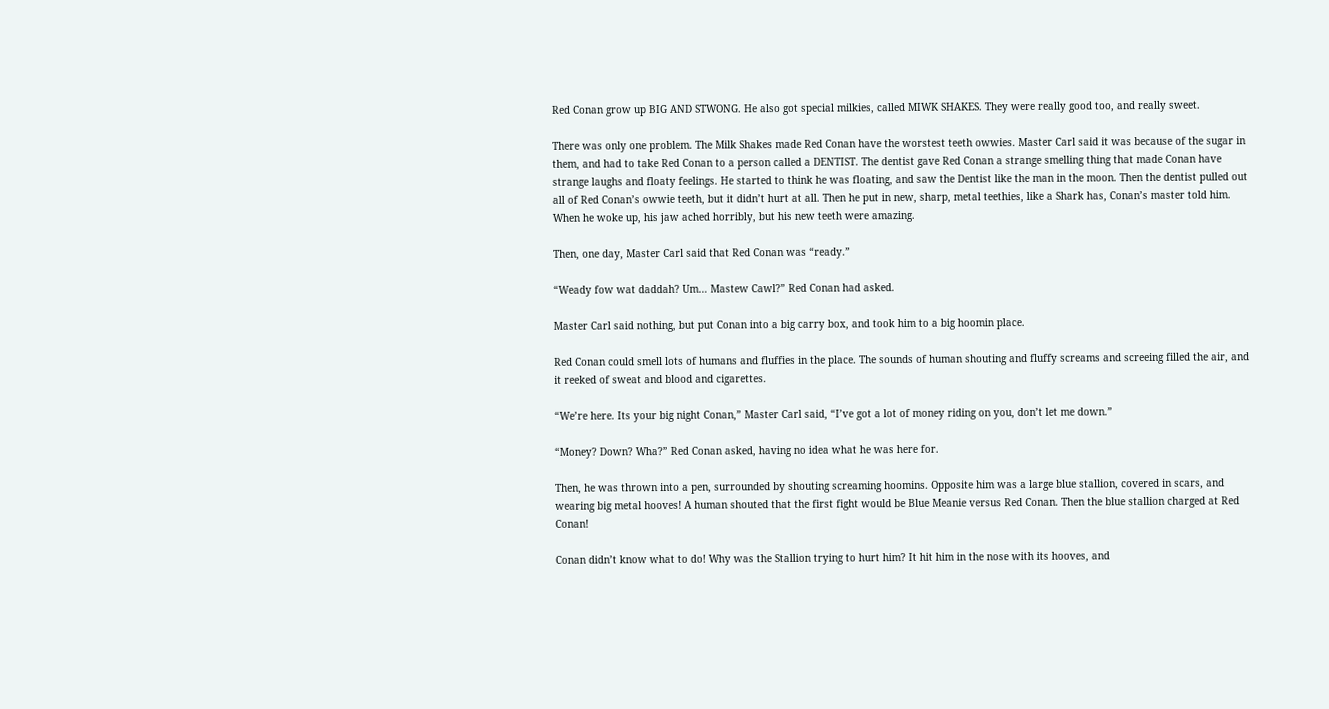Red Conan grow up BIG AND STWONG. He also got special milkies, called MIWK SHAKES. They were really good too, and really sweet.

There was only one problem. The Milk Shakes made Red Conan have the worstest teeth owwies. Master Carl said it was because of the sugar in them, and had to take Red Conan to a person called a DENTIST. The dentist gave Red Conan a strange smelling thing that made Conan have strange laughs and floaty feelings. He started to think he was floating, and saw the Dentist like the man in the moon. Then the dentist pulled out all of Red Conan’s owwie teeth, but it didn’t hurt at all. Then he put in new, sharp, metal teethies, like a Shark has, Conan’s master told him. When he woke up, his jaw ached horribly, but his new teeth were amazing.

Then, one day, Master Carl said that Red Conan was “ready.”

“Weady fow wat daddah? Um… Mastew Cawl?” Red Conan had asked.

Master Carl said nothing, but put Conan into a big carry box, and took him to a big hoomin place.

Red Conan could smell lots of humans and fluffies in the place. The sounds of human shouting and fluffy screams and screeing filled the air, and it reeked of sweat and blood and cigarettes.

“We’re here. Its your big night Conan,” Master Carl said, “I’ve got a lot of money riding on you, don’t let me down.”

“Money? Down? Wha?” Red Conan asked, having no idea what he was here for.

Then, he was thrown into a pen, surrounded by shouting screaming hoomins. Opposite him was a large blue stallion, covered in scars, and wearing big metal hooves! A human shouted that the first fight would be Blue Meanie versus Red Conan. Then the blue stallion charged at Red Conan!

Conan didn’t know what to do! Why was the Stallion trying to hurt him? It hit him in the nose with its hooves, and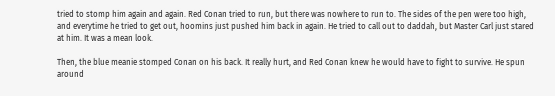tried to stomp him again and again. Red Conan tried to run, but there was nowhere to run to. The sides of the pen were too high, and everytime he tried to get out, hoomins just pushed him back in again. He tried to call out to daddah, but Master Carl just stared at him. It was a mean look.

Then, the blue meanie stomped Conan on his back. It really hurt, and Red Conan knew he would have to fight to survive. He spun around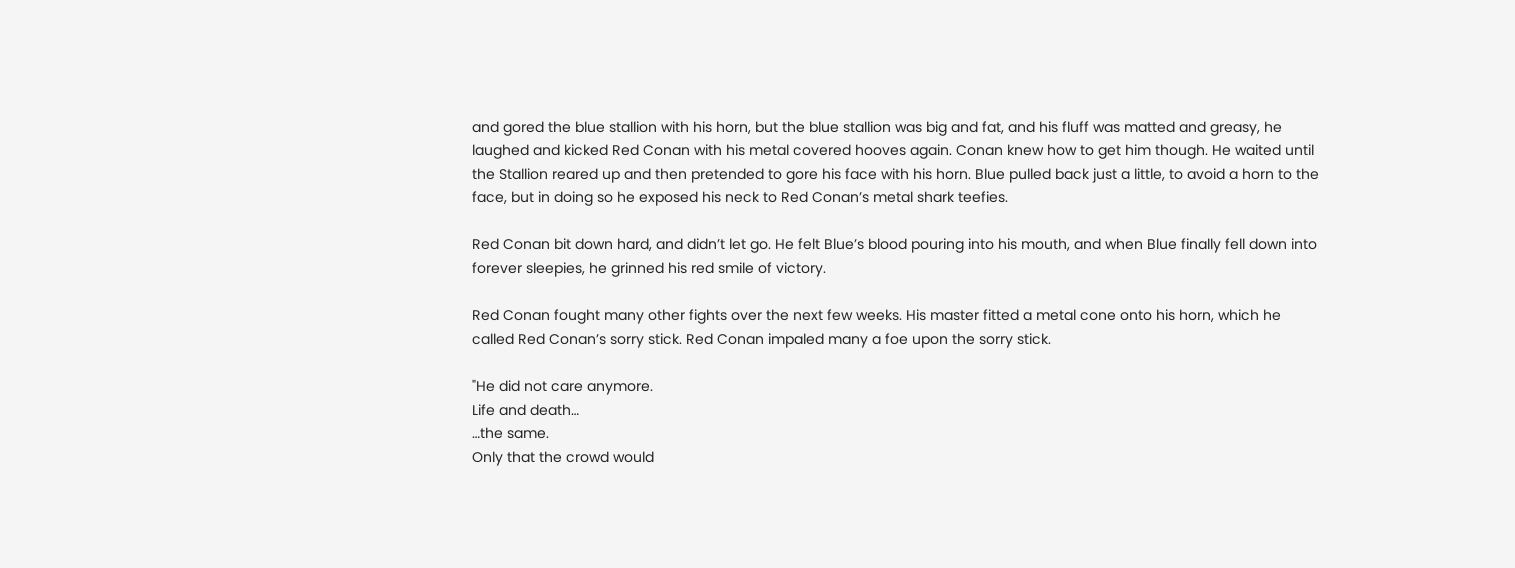and gored the blue stallion with his horn, but the blue stallion was big and fat, and his fluff was matted and greasy, he laughed and kicked Red Conan with his metal covered hooves again. Conan knew how to get him though. He waited until the Stallion reared up and then pretended to gore his face with his horn. Blue pulled back just a little, to avoid a horn to the face, but in doing so he exposed his neck to Red Conan’s metal shark teefies.

Red Conan bit down hard, and didn’t let go. He felt Blue’s blood pouring into his mouth, and when Blue finally fell down into forever sleepies, he grinned his red smile of victory.

Red Conan fought many other fights over the next few weeks. His master fitted a metal cone onto his horn, which he called Red Conan’s sorry stick. Red Conan impaled many a foe upon the sorry stick.

"He did not care anymore.
Life and death…
…the same.
Only that the crowd would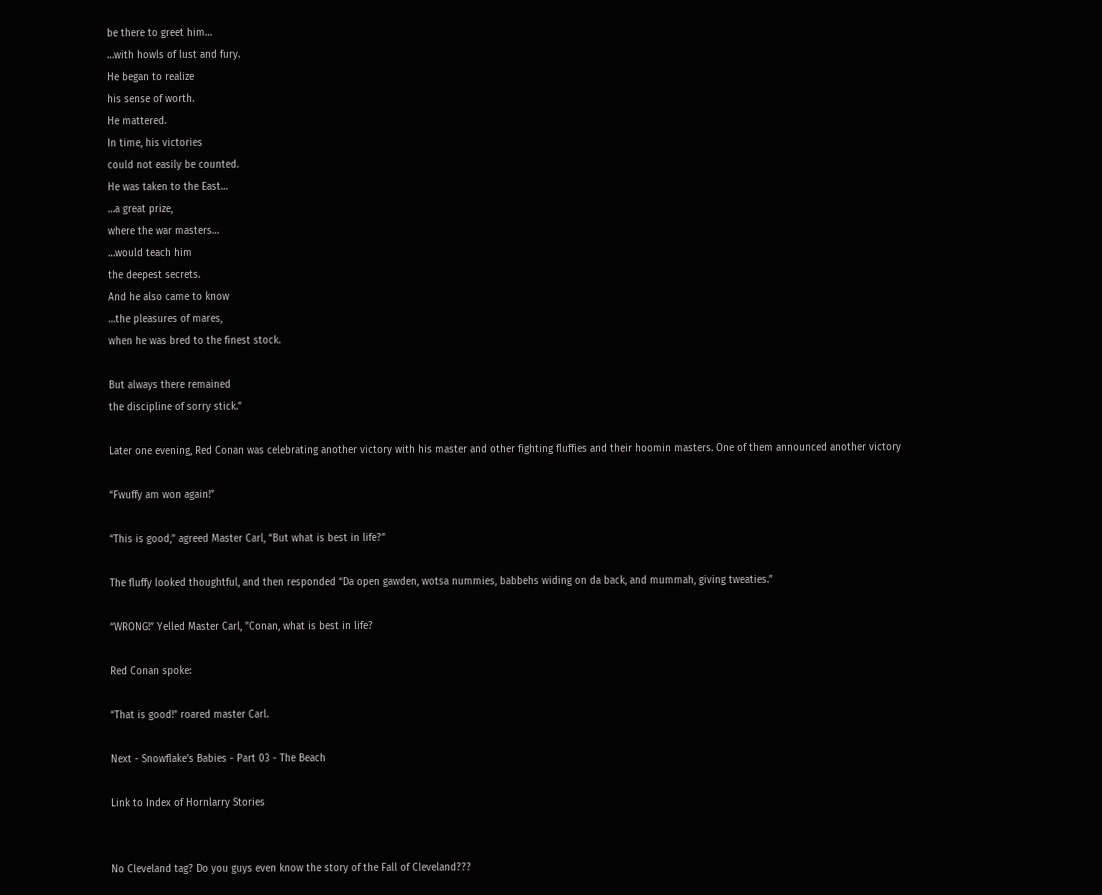be there to greet him…
…with howls of lust and fury.
He began to realize
his sense of worth.
He mattered.
In time, his victories
could not easily be counted.
He was taken to the East…
…a great prize,
where the war masters…
…would teach him
the deepest secrets.
And he also came to know
…the pleasures of mares,
when he was bred to the finest stock.

But always there remained
the discipline of sorry stick."

Later one evening, Red Conan was celebrating another victory with his master and other fighting fluffies and their hoomin masters. One of them announced another victory

“Fwuffy am won again!”

“This is good,” agreed Master Carl, “But what is best in life?”

The fluffy looked thoughtful, and then responded “Da open gawden, wotsa nummies, babbehs widing on da back, and mummah, giving tweaties.”

“WRONG!” Yelled Master Carl, "Conan, what is best in life?

Red Conan spoke:

“That is good!” roared master Carl.

Next - Snowflake’s Babies - Part 03 - The Beach

Link to Index of Hornlarry Stories


No Cleveland tag? Do you guys even know the story of the Fall of Cleveland???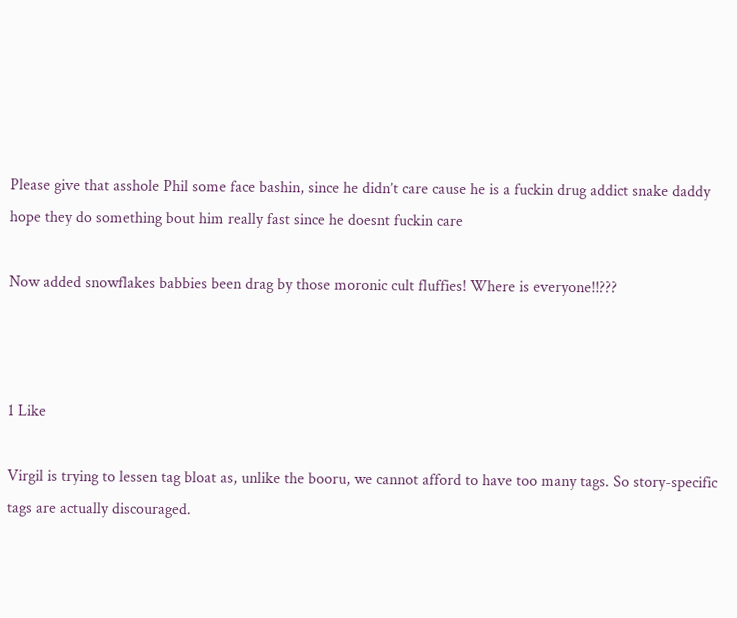Please give that asshole Phil some face bashin, since he didn’t care cause he is a fuckin drug addict snake daddy hope they do something bout him really fast since he doesnt fuckin care

Now added snowflakes babbies been drag by those moronic cult fluffies! Where is everyone!!???



1 Like

Virgil is trying to lessen tag bloat as, unlike the booru, we cannot afford to have too many tags. So story-specific tags are actually discouraged.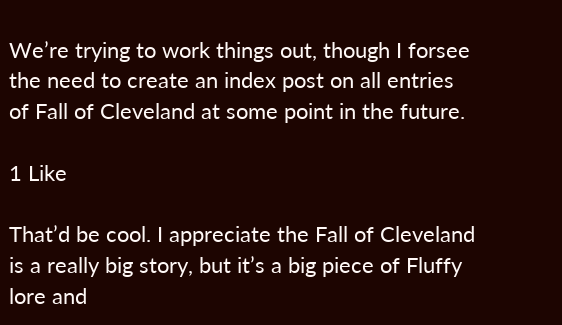We’re trying to work things out, though I forsee the need to create an index post on all entries of Fall of Cleveland at some point in the future.

1 Like

That’d be cool. I appreciate the Fall of Cleveland is a really big story, but it’s a big piece of Fluffy lore and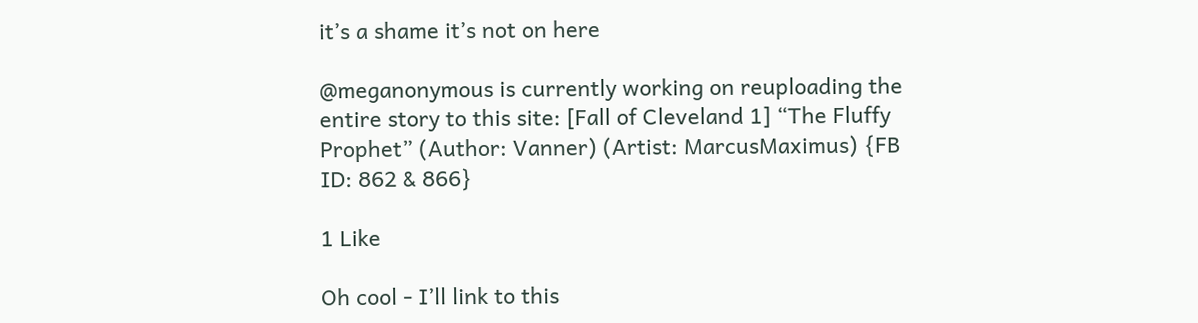it’s a shame it’s not on here

@meganonymous is currently working on reuploading the entire story to this site: [Fall of Cleveland 1] “The Fluffy Prophet” (Author: Vanner) (Artist: MarcusMaximus) {FB ID: 862 & 866}

1 Like

Oh cool - I’ll link to this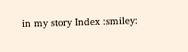in my story Index :smiley: